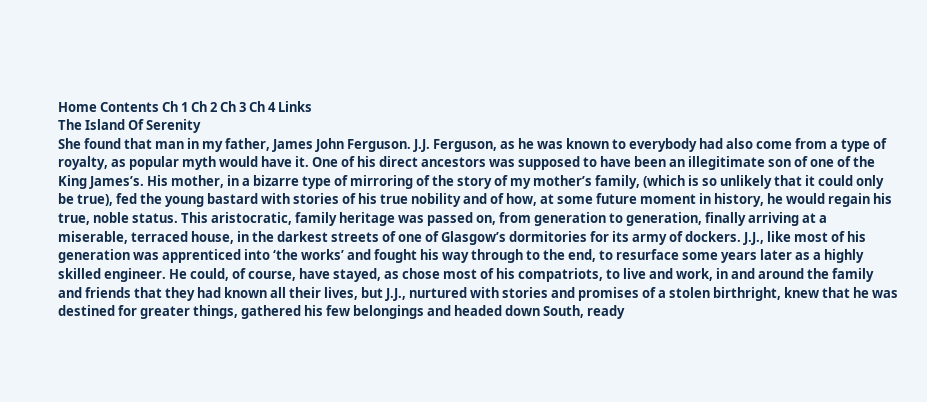Home Contents Ch 1 Ch 2 Ch 3 Ch 4 Links
The Island Of Serenity
She found that man in my father, James John Ferguson. J.J. Ferguson, as he was known to everybody had also come from a type of royalty, as popular myth would have it. One of his direct ancestors was supposed to have been an illegitimate son of one of the King James’s. His mother, in a bizarre type of mirroring of the story of my mother’s family, (which is so unlikely that it could only be true), fed the young bastard with stories of his true nobility and of how, at some future moment in history, he would regain his true, noble status. This aristocratic, family heritage was passed on, from generation to generation, finally arriving at a miserable, terraced house, in the darkest streets of one of Glasgow’s dormitories for its army of dockers. J.J., like most of his generation was apprenticed into ‘the works’ and fought his way through to the end, to resurface some years later as a highly skilled engineer. He could, of course, have stayed, as chose most of his compatriots, to live and work, in and around the family and friends that they had known all their lives, but J.J., nurtured with stories and promises of a stolen birthright, knew that he was destined for greater things, gathered his few belongings and headed down South, ready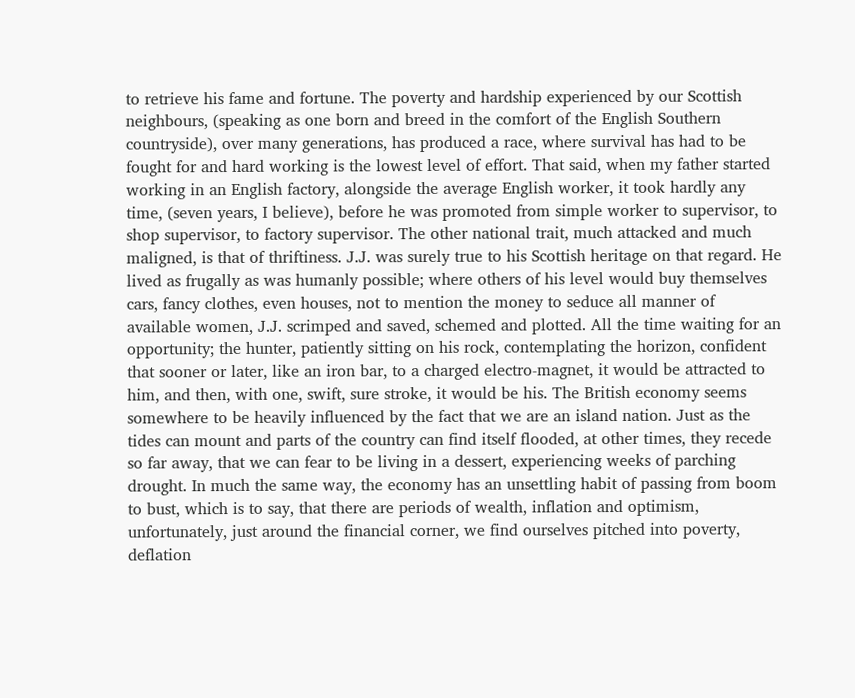to retrieve his fame and fortune. The poverty and hardship experienced by our Scottish neighbours, (speaking as one born and breed in the comfort of the English Southern countryside), over many generations, has produced a race, where survival has had to be fought for and hard working is the lowest level of effort. That said, when my father started working in an English factory, alongside the average English worker, it took hardly any time, (seven years, I believe), before he was promoted from simple worker to supervisor, to shop supervisor, to factory supervisor. The other national trait, much attacked and much maligned, is that of thriftiness. J.J. was surely true to his Scottish heritage on that regard. He lived as frugally as was humanly possible; where others of his level would buy themselves cars, fancy clothes, even houses, not to mention the money to seduce all manner of available women, J.J. scrimped and saved, schemed and plotted. All the time waiting for an opportunity; the hunter, patiently sitting on his rock, contemplating the horizon, confident that sooner or later, like an iron bar, to a charged electro-magnet, it would be attracted to him, and then, with one, swift, sure stroke, it would be his. The British economy seems somewhere to be heavily influenced by the fact that we are an island nation. Just as the tides can mount and parts of the country can find itself flooded, at other times, they recede so far away, that we can fear to be living in a dessert, experiencing weeks of parching drought. In much the same way, the economy has an unsettling habit of passing from boom to bust, which is to say, that there are periods of wealth, inflation and optimism, unfortunately, just around the financial corner, we find ourselves pitched into poverty, deflation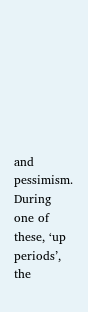and pessimism. During one of these, ‘up periods’, the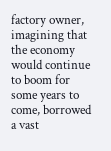factory owner, imagining that the economy would continue to boom for some years to come, borrowed a vast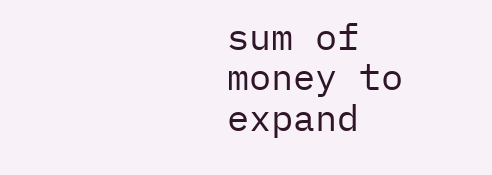sum of money to expand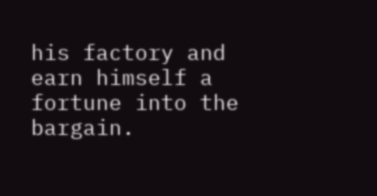his factory and earn himself a fortune into the bargain.